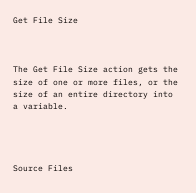Get File Size



The Get File Size action gets the size of one or more files, or the size of an entire directory into a variable.




Source Files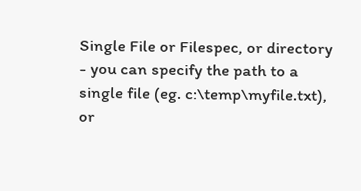Single File or Filespec, or directory - you can specify the path to a single file (eg. c:\temp\myfile.txt), or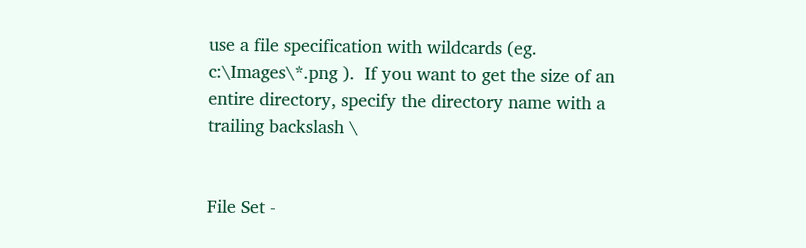use a file specification with wildcards (eg. c:\Images\*.png ).  If you want to get the size of an entire directory, specify the directory name with a trailing backslash \


File Set -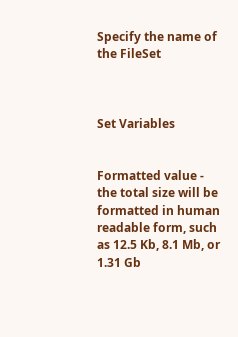Specify the name of the FileSet



Set Variables


Formatted value - the total size will be formatted in human readable form, such as 12.5 Kb, 8.1 Mb, or 1.31 Gb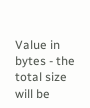Value in bytes - the total size will be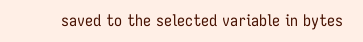saved to the selected variable in bytes